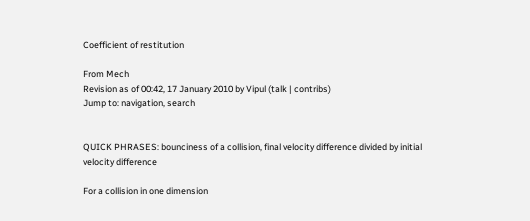Coefficient of restitution

From Mech
Revision as of 00:42, 17 January 2010 by Vipul (talk | contribs)
Jump to: navigation, search


QUICK PHRASES: bounciness of a collision, final velocity difference divided by initial velocity difference

For a collision in one dimension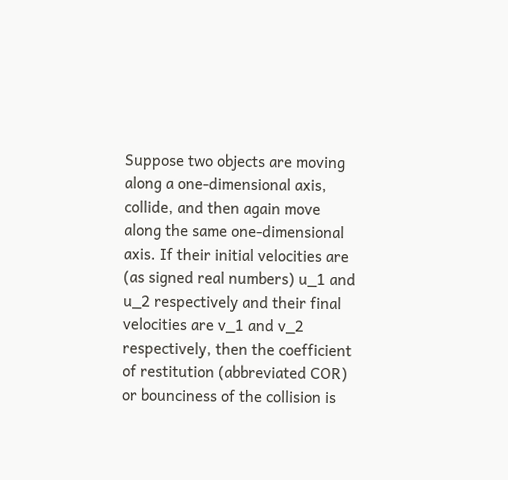Suppose two objects are moving along a one-dimensional axis, collide, and then again move along the same one-dimensional axis. If their initial velocities are (as signed real numbers) u_1 and u_2 respectively and their final velocities are v_1 and v_2 respectively, then the coefficient of restitution (abbreviated COR) or bounciness of the collision is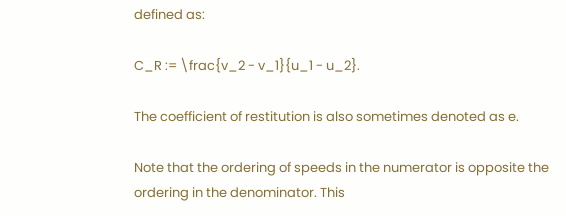defined as:

C_R := \frac{v_2 - v_1}{u_1 - u_2}.

The coefficient of restitution is also sometimes denoted as e.

Note that the ordering of speeds in the numerator is opposite the ordering in the denominator. This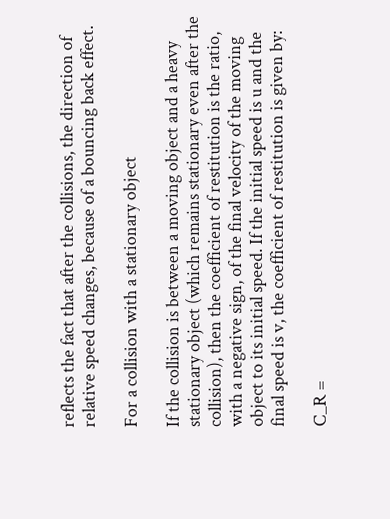reflects the fact that after the collisions, the direction of relative speed changes, because of a bouncing back effect.

For a collision with a stationary object

If the collision is between a moving object and a heavy stationary object (which remains stationary even after the collision), then the coefficient of restitution is the ratio, with a negative sign, of the final velocity of the moving object to its initial speed. If the initial speed is u and the final speed is v, the coefficient of restitution is given by:

C_R =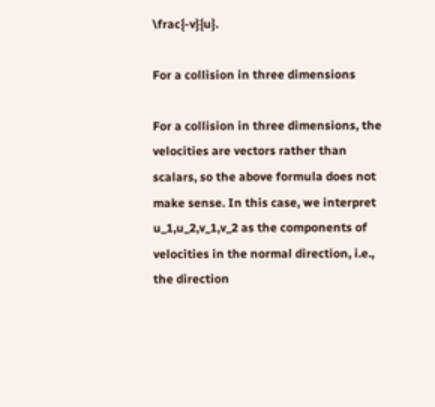\frac{-v}{u}.

For a collision in three dimensions

For a collision in three dimensions, the velocities are vectors rather than scalars, so the above formula does not make sense. In this case, we interpret u_1,u_2,v_1,v_2 as the components of velocities in the normal direction, i.e., the direction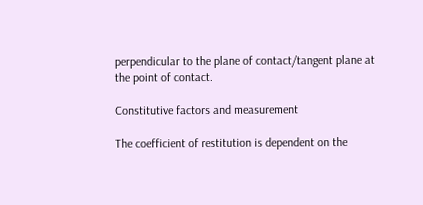perpendicular to the plane of contact/tangent plane at the point of contact.

Constitutive factors and measurement

The coefficient of restitution is dependent on the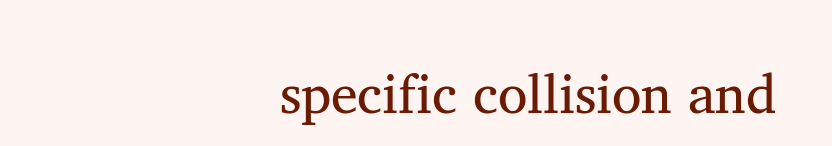specific collision and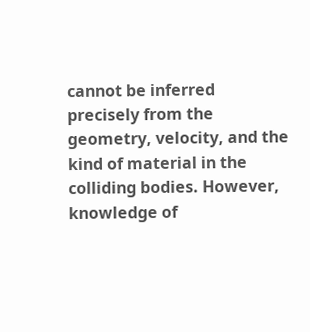cannot be inferred precisely from the geometry, velocity, and the kind of material in the colliding bodies. However, knowledge of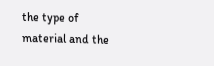the type of material and the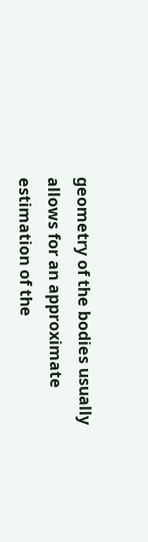geometry of the bodies usually allows for an approximate estimation of the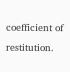coefficient of restitution.